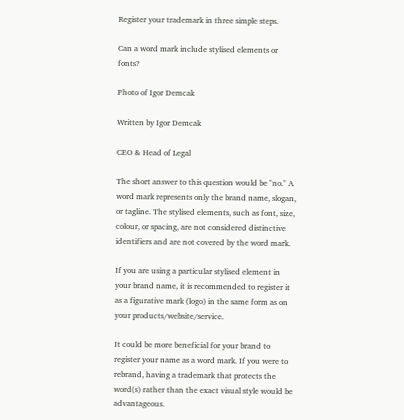Register your trademark in three simple steps.

Can a word mark include stylised elements or fonts?

Photo of Igor Demcak

Written by Igor Demcak

CEO & Head of Legal

The short answer to this question would be "no." A word mark represents only the brand name, slogan, or tagline. The stylised elements, such as font, size, colour, or spacing, are not considered distinctive identifiers and are not covered by the word mark.

If you are using a particular stylised element in your brand name, it is recommended to register it as a figurative mark (logo) in the same form as on your products/website/service.

It could be more beneficial for your brand to register your name as a word mark. If you were to rebrand, having a trademark that protects the word(s) rather than the exact visual style would be advantageous.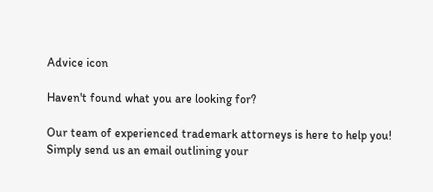Advice icon

Haven't found what you are looking for?

Our team of experienced trademark attorneys is here to help you! Simply send us an email outlining your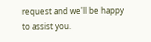request and we'll be happy to assist you.